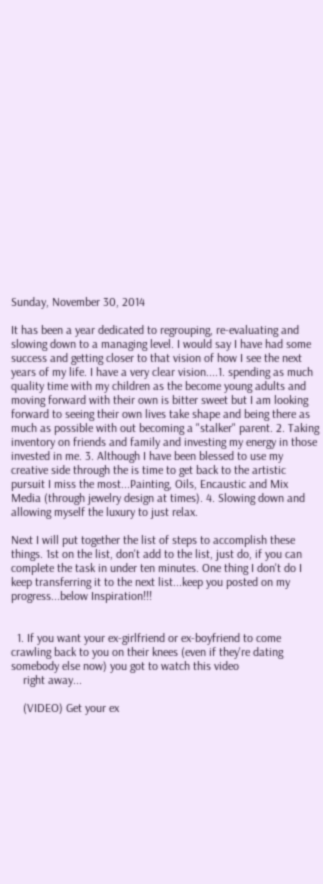Sunday, November 30, 2014

It has been a year dedicated to regrouping, re-evaluating and slowing down to a managing level. I would say I have had some success and getting closer to that vision of how I see the next years of my life. I have a very clear vision....1. spending as much quality time with my children as the become young adults and moving forward with their own is bitter sweet but I am looking forward to seeing their own lives take shape and being there as much as possible with out becoming a "stalker" parent. 2. Taking inventory on friends and family and investing my energy in those invested in me. 3. Although I have been blessed to use my creative side through the is time to get back to the artistic pursuit I miss the most...Painting, Oils, Encaustic and Mix Media (through jewelry design at times). 4. Slowing down and allowing myself the luxury to just relax.

Next I will put together the list of steps to accomplish these things. 1st on the list, don't add to the list, just do, if you can complete the task in under ten minutes. One thing I don't do I keep transferring it to the next list...keep you posted on my progress...below Inspiration!!!


  1. If you want your ex-girlfriend or ex-boyfriend to come crawling back to you on their knees (even if they're dating somebody else now) you got to watch this video
    right away...

    (VIDEO) Get your ex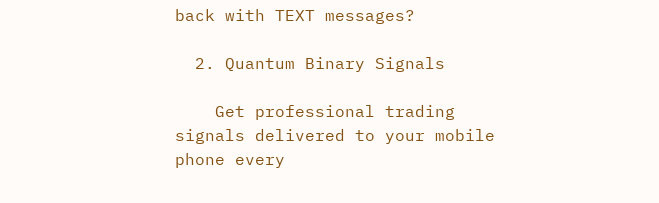back with TEXT messages?

  2. Quantum Binary Signals

    Get professional trading signals delivered to your mobile phone every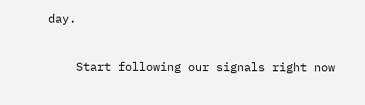day.

    Start following our signals right now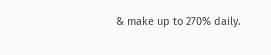& make up to 270% daily.